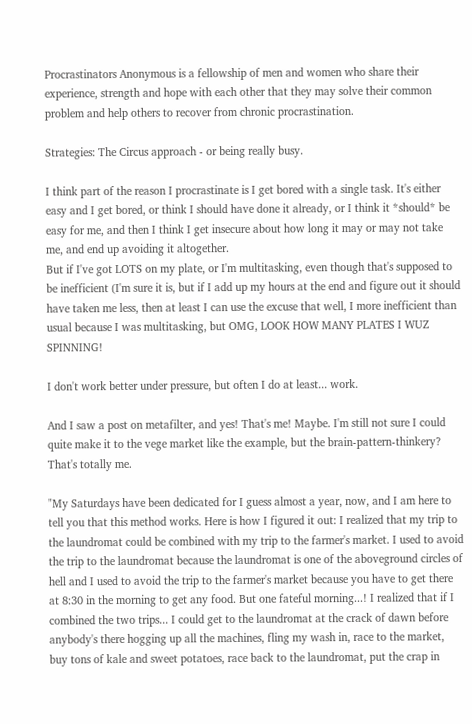Procrastinators Anonymous is a fellowship of men and women who share their experience, strength and hope with each other that they may solve their common problem and help others to recover from chronic procrastination.

Strategies: The Circus approach - or being really busy.

I think part of the reason I procrastinate is I get bored with a single task. It's either easy and I get bored, or think I should have done it already, or I think it *should* be easy for me, and then I think I get insecure about how long it may or may not take me, and end up avoiding it altogether.
But if I've got LOTS on my plate, or I'm multitasking, even though that's supposed to be inefficient (I'm sure it is, but if I add up my hours at the end and figure out it should have taken me less, then at least I can use the excuse that well, I more inefficient than usual because I was multitasking, but OMG, LOOK HOW MANY PLATES I WUZ SPINNING!

I don't work better under pressure, but often I do at least... work.

And I saw a post on metafilter, and yes! That's me! Maybe. I'm still not sure I could quite make it to the vege market like the example, but the brain-pattern-thinkery? That's totally me.

"My Saturdays have been dedicated for I guess almost a year, now, and I am here to tell you that this method works. Here is how I figured it out: I realized that my trip to the laundromat could be combined with my trip to the farmer's market. I used to avoid the trip to the laundromat because the laundromat is one of the aboveground circles of hell and I used to avoid the trip to the farmer's market because you have to get there at 8:30 in the morning to get any food. But one fateful morning...! I realized that if I combined the two trips... I could get to the laundromat at the crack of dawn before anybody's there hogging up all the machines, fling my wash in, race to the market, buy tons of kale and sweet potatoes, race back to the laundromat, put the crap in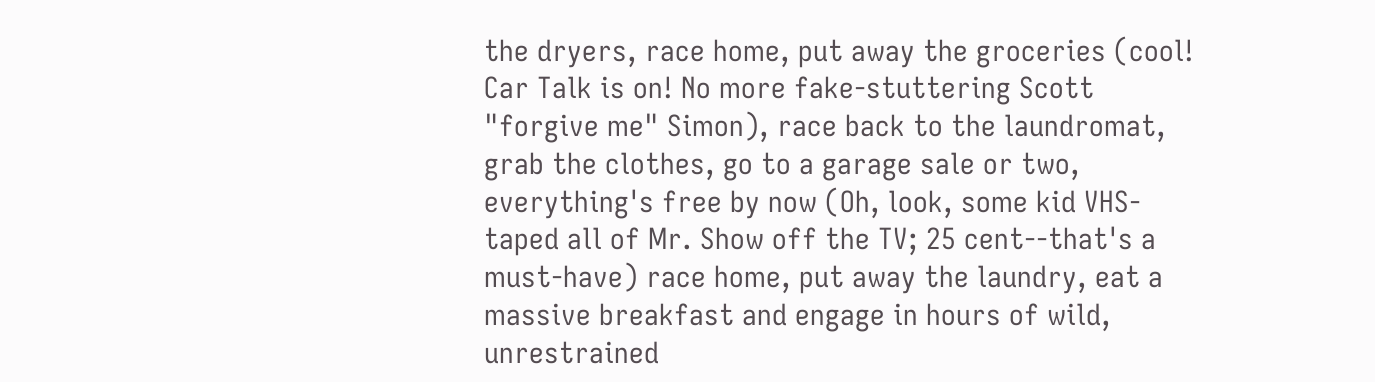the dryers, race home, put away the groceries (cool! Car Talk is on! No more fake-stuttering Scott "forgive me" Simon), race back to the laundromat, grab the clothes, go to a garage sale or two, everything's free by now (Oh, look, some kid VHS-taped all of Mr. Show off the TV; 25 cent--that's a must-have) race home, put away the laundry, eat a massive breakfast and engage in hours of wild, unrestrained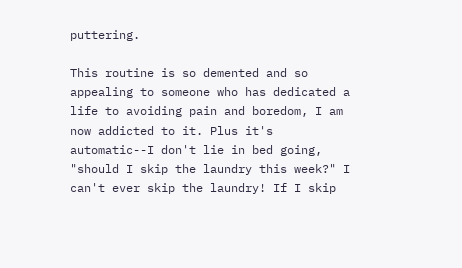puttering.

This routine is so demented and so appealing to someone who has dedicated a life to avoiding pain and boredom, I am now addicted to it. Plus it's automatic--I don't lie in bed going, "should I skip the laundry this week?" I can't ever skip the laundry! If I skip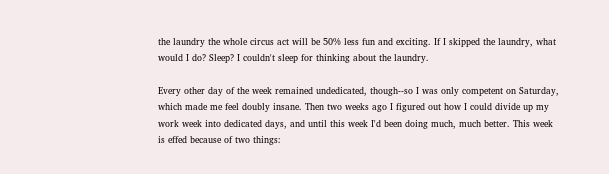the laundry the whole circus act will be 50% less fun and exciting. If I skipped the laundry, what would I do? Sleep? I couldn't sleep for thinking about the laundry.

Every other day of the week remained undedicated, though--so I was only competent on Saturday, which made me feel doubly insane. Then two weeks ago I figured out how I could divide up my work week into dedicated days, and until this week I'd been doing much, much better. This week is effed because of two things: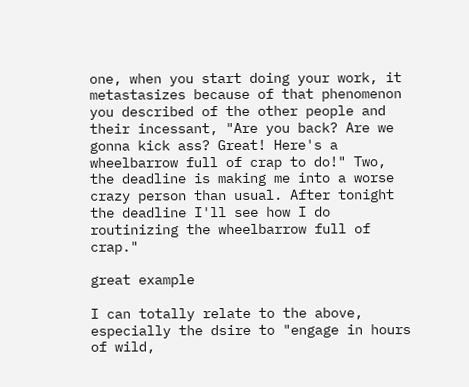one, when you start doing your work, it metastasizes because of that phenomenon you described of the other people and their incessant, "Are you back? Are we gonna kick ass? Great! Here's a wheelbarrow full of crap to do!" Two, the deadline is making me into a worse crazy person than usual. After tonight the deadline I'll see how I do routinizing the wheelbarrow full of crap."

great example

I can totally relate to the above, especially the dsire to "engage in hours of wild,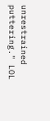unrestrained puttering." LOL